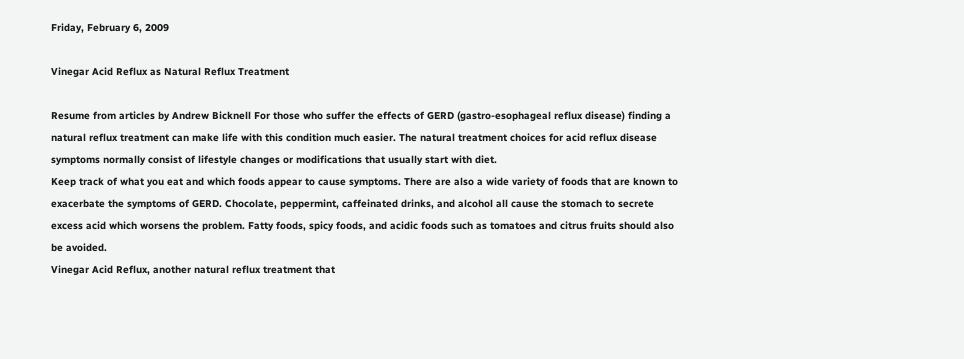Friday, February 6, 2009

Vinegar Acid Reflux as Natural Reflux Treatment

Resume from articles by Andrew Bicknell For those who suffer the effects of GERD (gastro-esophageal reflux disease) finding a natural reflux treatment can make life with this condition much easier. The natural treatment choices for acid reflux disease symptoms normally consist of lifestyle changes or modifications that usually start with diet.
Keep track of what you eat and which foods appear to cause symptoms. There are also a wide variety of foods that are known to exacerbate the symptoms of GERD. Chocolate, peppermint, caffeinated drinks, and alcohol all cause the stomach to secrete excess acid which worsens the problem. Fatty foods, spicy foods, and acidic foods such as tomatoes and citrus fruits should also be avoided.
Vinegar Acid Reflux, another natural reflux treatment that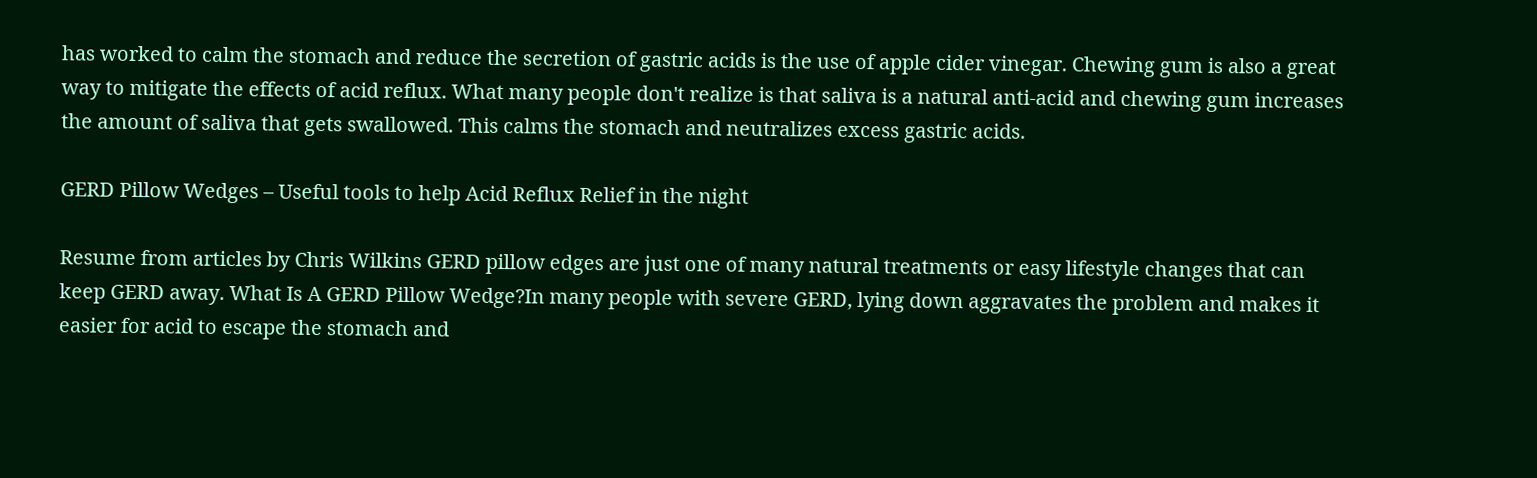has worked to calm the stomach and reduce the secretion of gastric acids is the use of apple cider vinegar. Chewing gum is also a great way to mitigate the effects of acid reflux. What many people don't realize is that saliva is a natural anti-acid and chewing gum increases the amount of saliva that gets swallowed. This calms the stomach and neutralizes excess gastric acids.

GERD Pillow Wedges – Useful tools to help Acid Reflux Relief in the night

Resume from articles by Chris Wilkins GERD pillow edges are just one of many natural treatments or easy lifestyle changes that can keep GERD away. What Is A GERD Pillow Wedge?In many people with severe GERD, lying down aggravates the problem and makes it easier for acid to escape the stomach and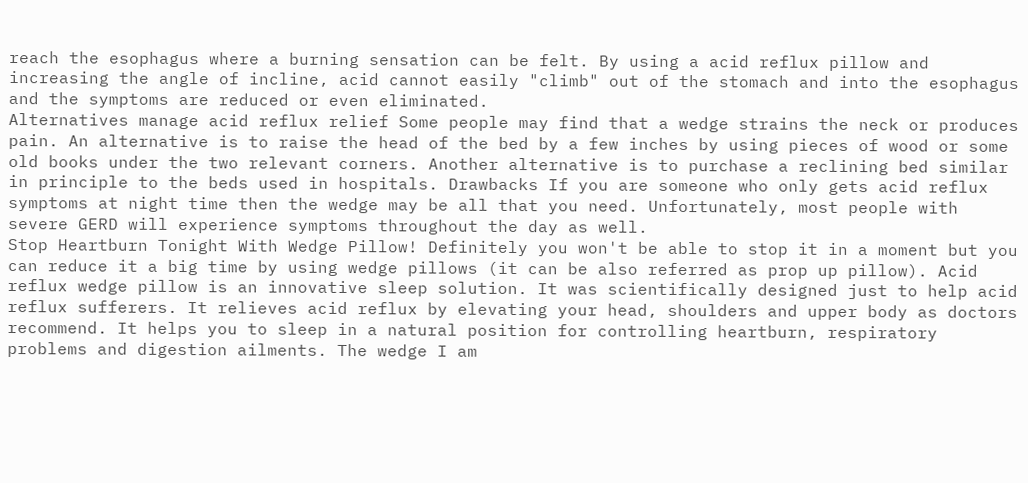reach the esophagus where a burning sensation can be felt. By using a acid reflux pillow and increasing the angle of incline, acid cannot easily "climb" out of the stomach and into the esophagus and the symptoms are reduced or even eliminated.
Alternatives manage acid reflux relief Some people may find that a wedge strains the neck or produces pain. An alternative is to raise the head of the bed by a few inches by using pieces of wood or some old books under the two relevant corners. Another alternative is to purchase a reclining bed similar in principle to the beds used in hospitals. Drawbacks If you are someone who only gets acid reflux symptoms at night time then the wedge may be all that you need. Unfortunately, most people with severe GERD will experience symptoms throughout the day as well.
Stop Heartburn Tonight With Wedge Pillow! Definitely you won't be able to stop it in a moment but you can reduce it a big time by using wedge pillows (it can be also referred as prop up pillow). Acid reflux wedge pillow is an innovative sleep solution. It was scientifically designed just to help acid reflux sufferers. It relieves acid reflux by elevating your head, shoulders and upper body as doctors recommend. It helps you to sleep in a natural position for controlling heartburn, respiratory problems and digestion ailments. The wedge I am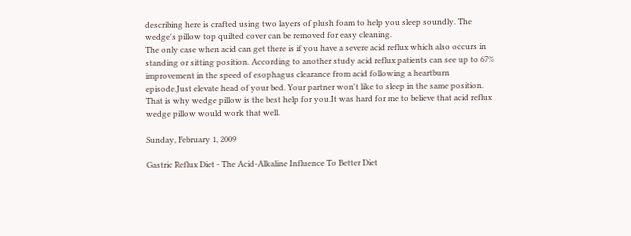describing here is crafted using two layers of plush foam to help you sleep soundly. The wedge's pillow top quilted cover can be removed for easy cleaning.
The only case when acid can get there is if you have a severe acid reflux which also occurs in standing or sitting position. According to another study acid reflux patients can see up to 67% improvement in the speed of esophagus clearance from acid following a heartburn episode.Just elevate head of your bed. Your partner won't like to sleep in the same position. That is why wedge pillow is the best help for you.It was hard for me to believe that acid reflux wedge pillow would work that well.

Sunday, February 1, 2009

Gastric Reflux Diet - The Acid-Alkaline Influence To Better Diet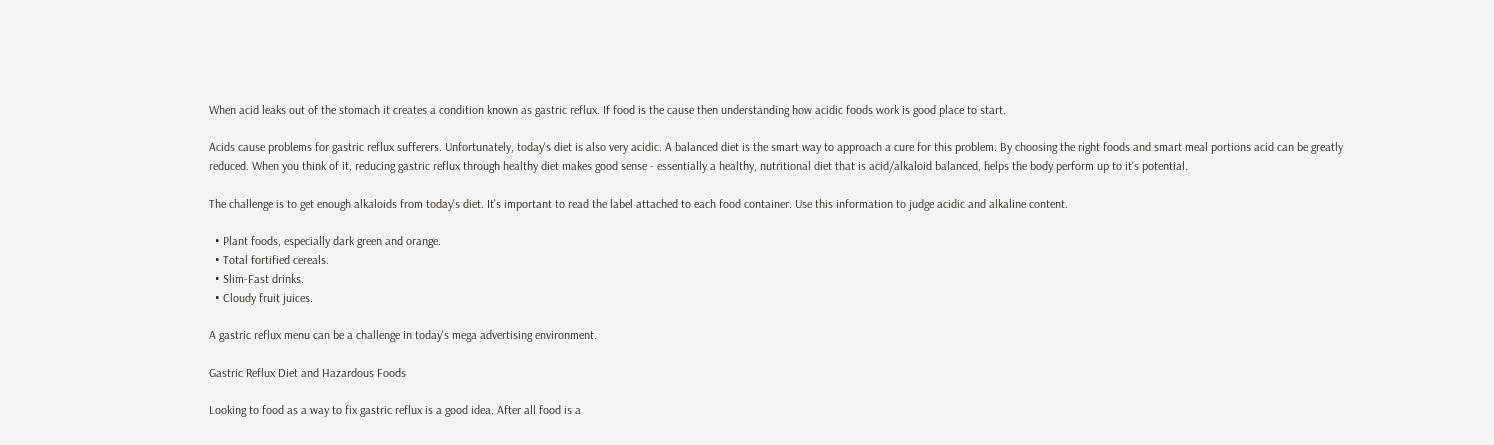When acid leaks out of the stomach it creates a condition known as gastric reflux. If food is the cause then understanding how acidic foods work is good place to start.

Acids cause problems for gastric reflux sufferers. Unfortunately, today's diet is also very acidic. A balanced diet is the smart way to approach a cure for this problem. By choosing the right foods and smart meal portions acid can be greatly reduced. When you think of it, reducing gastric reflux through healthy diet makes good sense - essentially a healthy, nutritional diet that is acid/alkaloid balanced, helps the body perform up to it's potential.

The challenge is to get enough alkaloids from today's diet. It's important to read the label attached to each food container. Use this information to judge acidic and alkaline content.

  • Plant foods, especially dark green and orange.
  • Total fortified cereals.
  • Slim-Fast drinks.
  • Cloudy fruit juices.

A gastric reflux menu can be a challenge in today's mega advertising environment.

Gastric Reflux Diet and Hazardous Foods

Looking to food as a way to fix gastric reflux is a good idea. After all food is a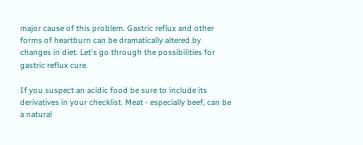major cause of this problem. Gastric reflux and other forms of heartburn can be dramatically altered by changes in diet. Let's go through the possibilities for gastric reflux cure.

If you suspect an acidic food be sure to include its derivatives in your checklist. Meat - especially beef, can be a natural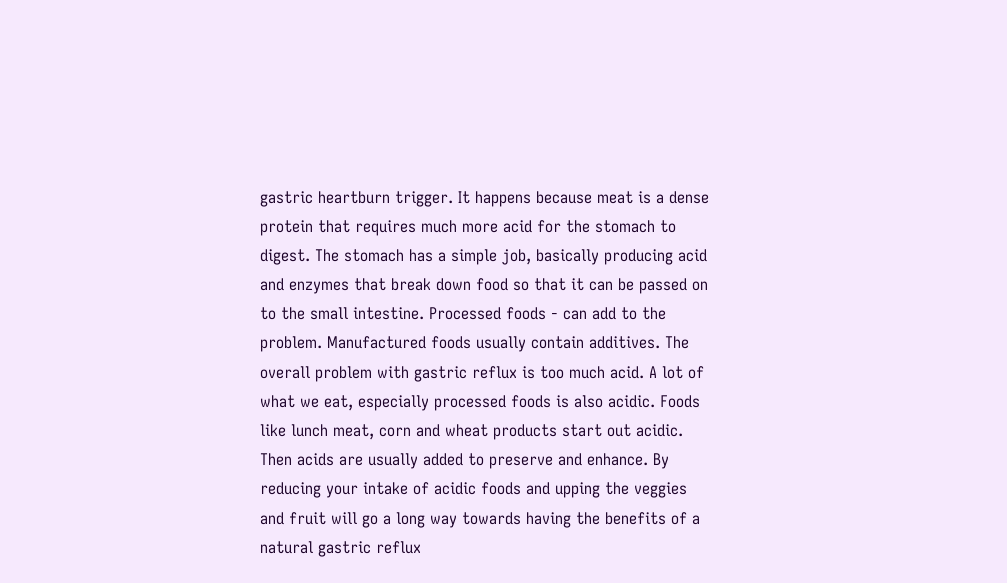gastric heartburn trigger. It happens because meat is a dense protein that requires much more acid for the stomach to digest. The stomach has a simple job, basically producing acid and enzymes that break down food so that it can be passed on to the small intestine. Processed foods - can add to the problem. Manufactured foods usually contain additives. The overall problem with gastric reflux is too much acid. A lot of what we eat, especially processed foods is also acidic. Foods like lunch meat, corn and wheat products start out acidic. Then acids are usually added to preserve and enhance. By reducing your intake of acidic foods and upping the veggies and fruit will go a long way towards having the benefits of a natural gastric reflux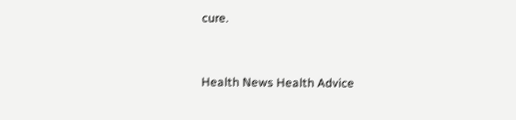cure.


Health News Health Advice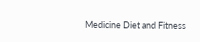Medicine Diet and Fitness